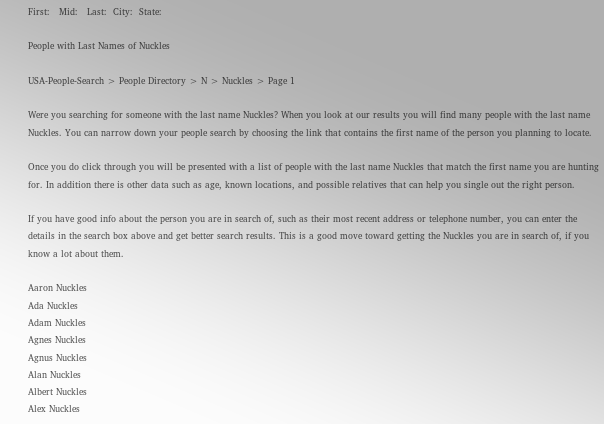First:   Mid:   Last:  City:  State:

People with Last Names of Nuckles

USA-People-Search > People Directory > N > Nuckles > Page 1

Were you searching for someone with the last name Nuckles? When you look at our results you will find many people with the last name Nuckles. You can narrow down your people search by choosing the link that contains the first name of the person you planning to locate.

Once you do click through you will be presented with a list of people with the last name Nuckles that match the first name you are hunting for. In addition there is other data such as age, known locations, and possible relatives that can help you single out the right person.

If you have good info about the person you are in search of, such as their most recent address or telephone number, you can enter the details in the search box above and get better search results. This is a good move toward getting the Nuckles you are in search of, if you know a lot about them.

Aaron Nuckles
Ada Nuckles
Adam Nuckles
Agnes Nuckles
Agnus Nuckles
Alan Nuckles
Albert Nuckles
Alex Nuckles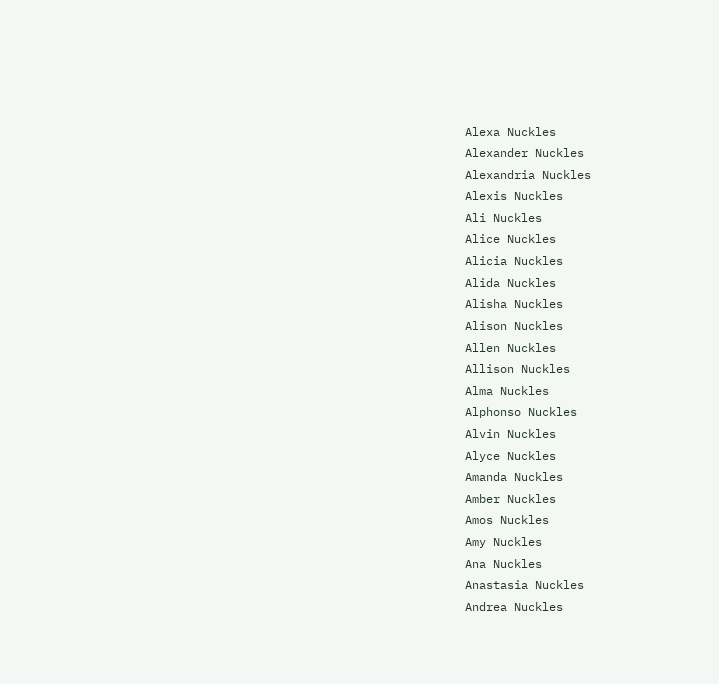Alexa Nuckles
Alexander Nuckles
Alexandria Nuckles
Alexis Nuckles
Ali Nuckles
Alice Nuckles
Alicia Nuckles
Alida Nuckles
Alisha Nuckles
Alison Nuckles
Allen Nuckles
Allison Nuckles
Alma Nuckles
Alphonso Nuckles
Alvin Nuckles
Alyce Nuckles
Amanda Nuckles
Amber Nuckles
Amos Nuckles
Amy Nuckles
Ana Nuckles
Anastasia Nuckles
Andrea Nuckles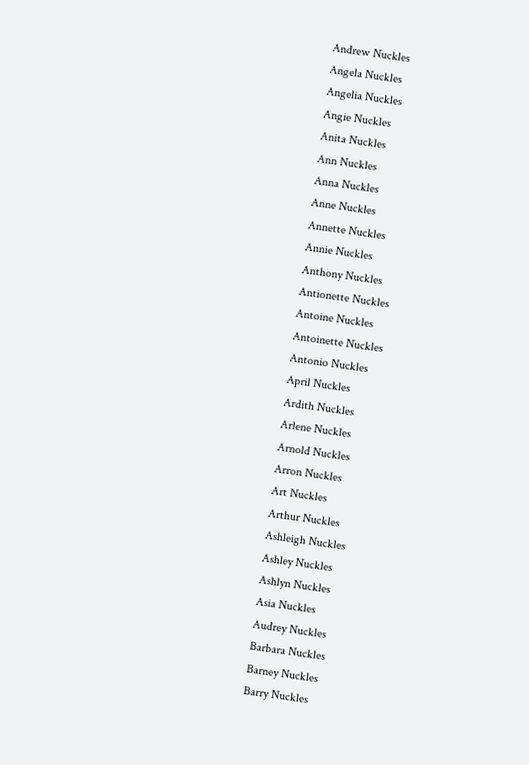Andrew Nuckles
Angela Nuckles
Angelia Nuckles
Angie Nuckles
Anita Nuckles
Ann Nuckles
Anna Nuckles
Anne Nuckles
Annette Nuckles
Annie Nuckles
Anthony Nuckles
Antionette Nuckles
Antoine Nuckles
Antoinette Nuckles
Antonio Nuckles
April Nuckles
Ardith Nuckles
Arlene Nuckles
Arnold Nuckles
Arron Nuckles
Art Nuckles
Arthur Nuckles
Ashleigh Nuckles
Ashley Nuckles
Ashlyn Nuckles
Asia Nuckles
Audrey Nuckles
Barbara Nuckles
Barney Nuckles
Barry Nuckles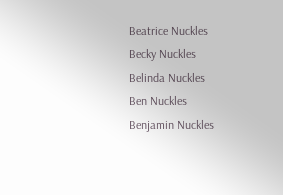Beatrice Nuckles
Becky Nuckles
Belinda Nuckles
Ben Nuckles
Benjamin Nuckles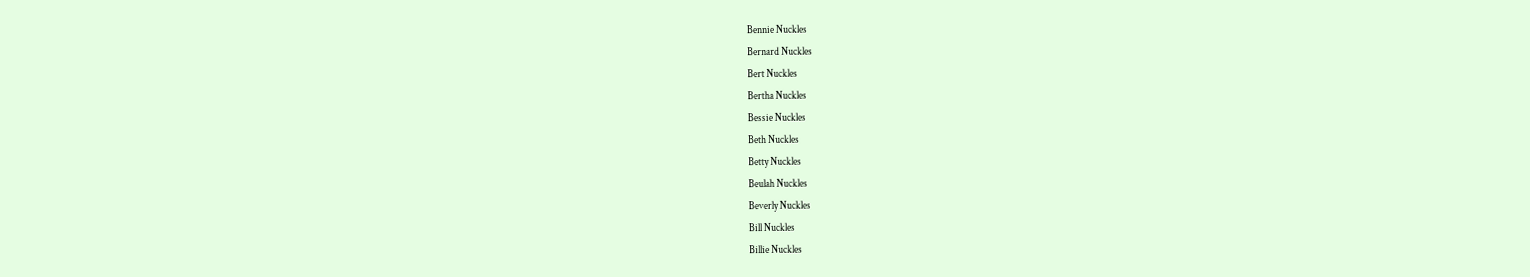Bennie Nuckles
Bernard Nuckles
Bert Nuckles
Bertha Nuckles
Bessie Nuckles
Beth Nuckles
Betty Nuckles
Beulah Nuckles
Beverly Nuckles
Bill Nuckles
Billie Nuckles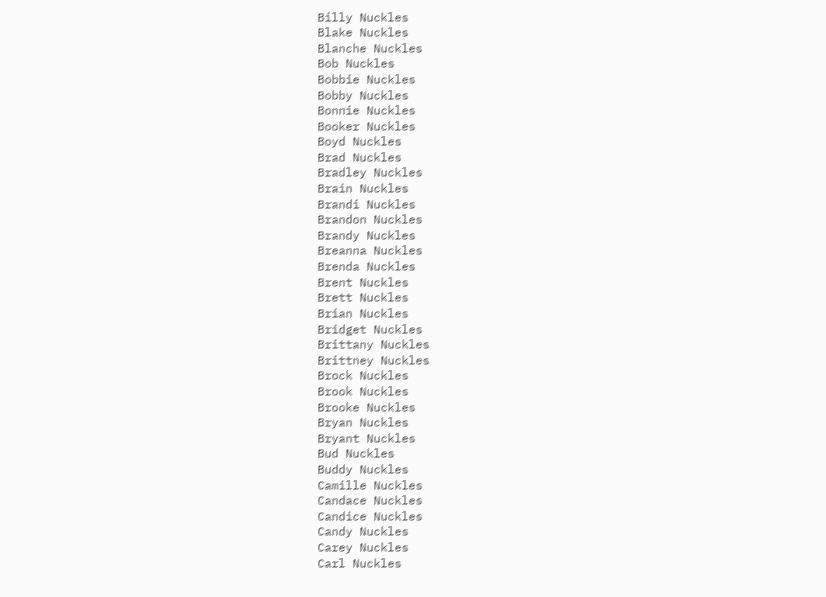Billy Nuckles
Blake Nuckles
Blanche Nuckles
Bob Nuckles
Bobbie Nuckles
Bobby Nuckles
Bonnie Nuckles
Booker Nuckles
Boyd Nuckles
Brad Nuckles
Bradley Nuckles
Brain Nuckles
Brandi Nuckles
Brandon Nuckles
Brandy Nuckles
Breanna Nuckles
Brenda Nuckles
Brent Nuckles
Brett Nuckles
Brian Nuckles
Bridget Nuckles
Brittany Nuckles
Brittney Nuckles
Brock Nuckles
Brook Nuckles
Brooke Nuckles
Bryan Nuckles
Bryant Nuckles
Bud Nuckles
Buddy Nuckles
Camille Nuckles
Candace Nuckles
Candice Nuckles
Candy Nuckles
Carey Nuckles
Carl Nuckles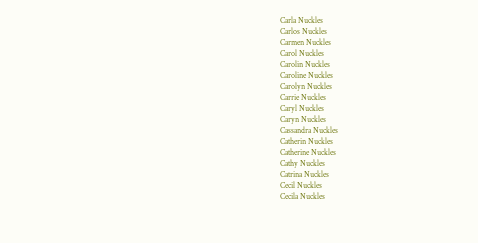Carla Nuckles
Carlos Nuckles
Carmen Nuckles
Carol Nuckles
Carolin Nuckles
Caroline Nuckles
Carolyn Nuckles
Carrie Nuckles
Caryl Nuckles
Caryn Nuckles
Cassandra Nuckles
Catherin Nuckles
Catherine Nuckles
Cathy Nuckles
Catrina Nuckles
Cecil Nuckles
Cecila Nuckles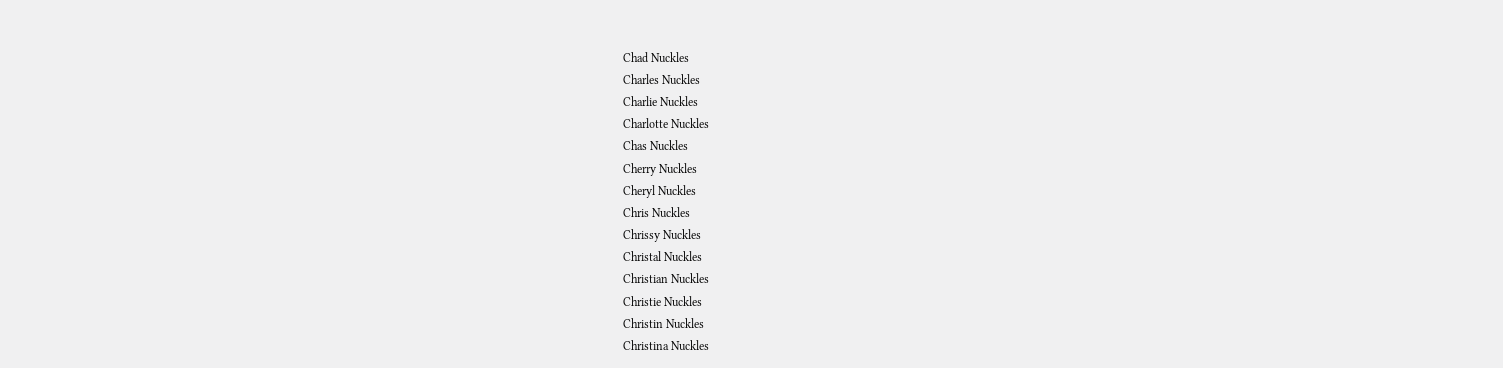Chad Nuckles
Charles Nuckles
Charlie Nuckles
Charlotte Nuckles
Chas Nuckles
Cherry Nuckles
Cheryl Nuckles
Chris Nuckles
Chrissy Nuckles
Christal Nuckles
Christian Nuckles
Christie Nuckles
Christin Nuckles
Christina Nuckles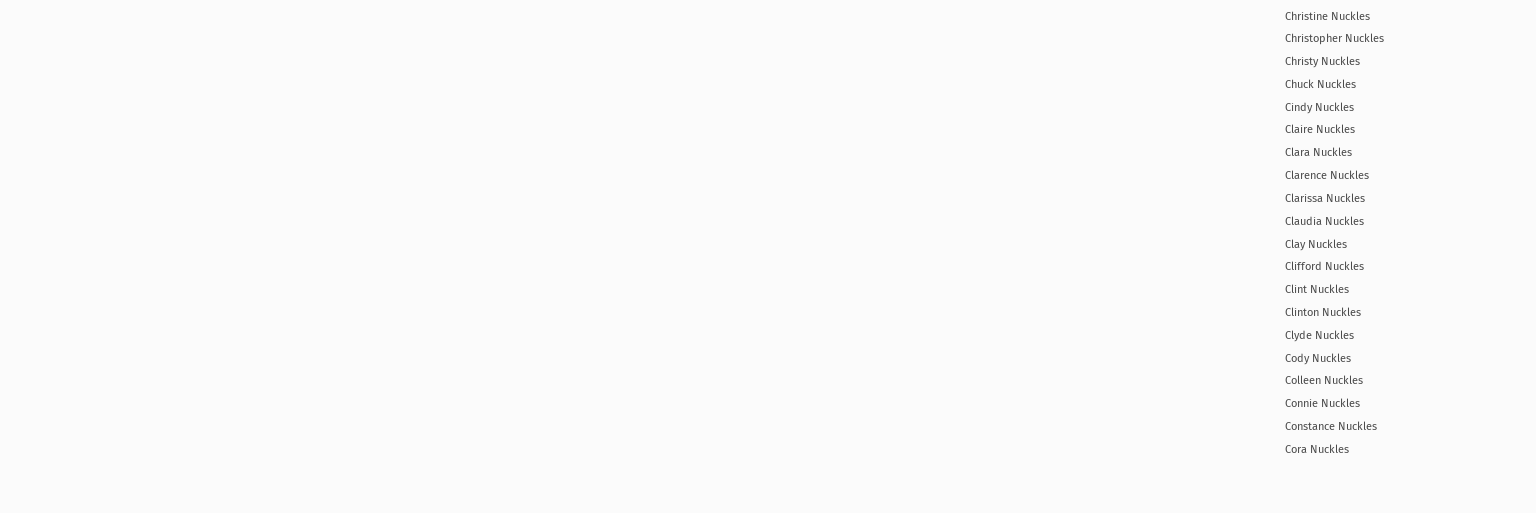Christine Nuckles
Christopher Nuckles
Christy Nuckles
Chuck Nuckles
Cindy Nuckles
Claire Nuckles
Clara Nuckles
Clarence Nuckles
Clarissa Nuckles
Claudia Nuckles
Clay Nuckles
Clifford Nuckles
Clint Nuckles
Clinton Nuckles
Clyde Nuckles
Cody Nuckles
Colleen Nuckles
Connie Nuckles
Constance Nuckles
Cora Nuckles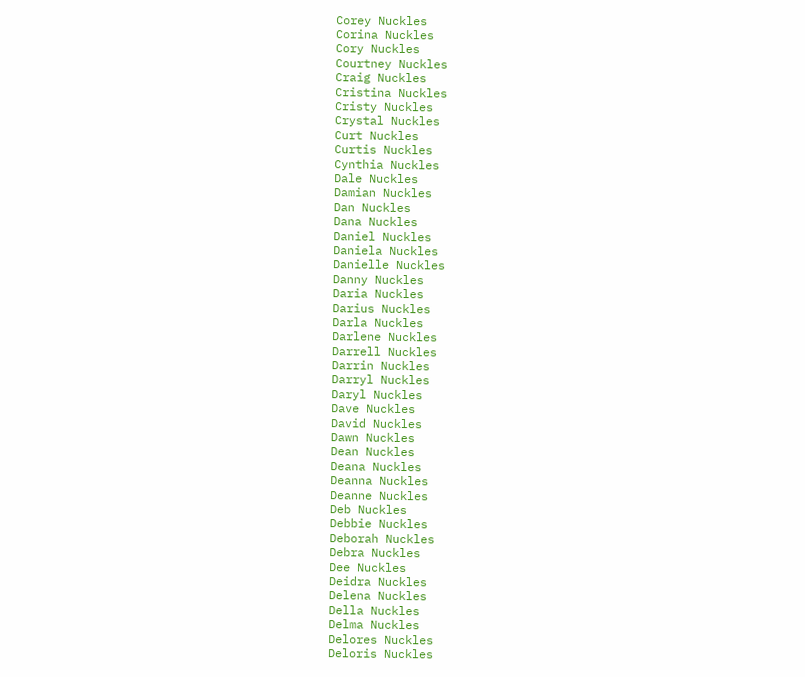Corey Nuckles
Corina Nuckles
Cory Nuckles
Courtney Nuckles
Craig Nuckles
Cristina Nuckles
Cristy Nuckles
Crystal Nuckles
Curt Nuckles
Curtis Nuckles
Cynthia Nuckles
Dale Nuckles
Damian Nuckles
Dan Nuckles
Dana Nuckles
Daniel Nuckles
Daniela Nuckles
Danielle Nuckles
Danny Nuckles
Daria Nuckles
Darius Nuckles
Darla Nuckles
Darlene Nuckles
Darrell Nuckles
Darrin Nuckles
Darryl Nuckles
Daryl Nuckles
Dave Nuckles
David Nuckles
Dawn Nuckles
Dean Nuckles
Deana Nuckles
Deanna Nuckles
Deanne Nuckles
Deb Nuckles
Debbie Nuckles
Deborah Nuckles
Debra Nuckles
Dee Nuckles
Deidra Nuckles
Delena Nuckles
Della Nuckles
Delma Nuckles
Delores Nuckles
Deloris Nuckles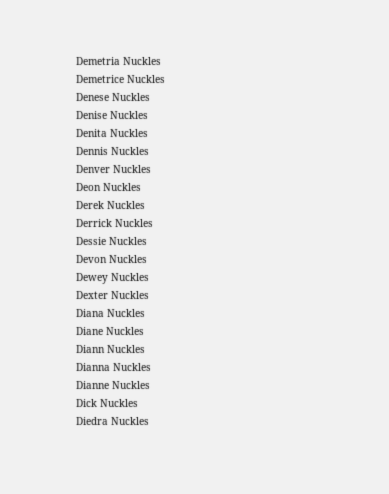Demetria Nuckles
Demetrice Nuckles
Denese Nuckles
Denise Nuckles
Denita Nuckles
Dennis Nuckles
Denver Nuckles
Deon Nuckles
Derek Nuckles
Derrick Nuckles
Dessie Nuckles
Devon Nuckles
Dewey Nuckles
Dexter Nuckles
Diana Nuckles
Diane Nuckles
Diann Nuckles
Dianna Nuckles
Dianne Nuckles
Dick Nuckles
Diedra Nuckles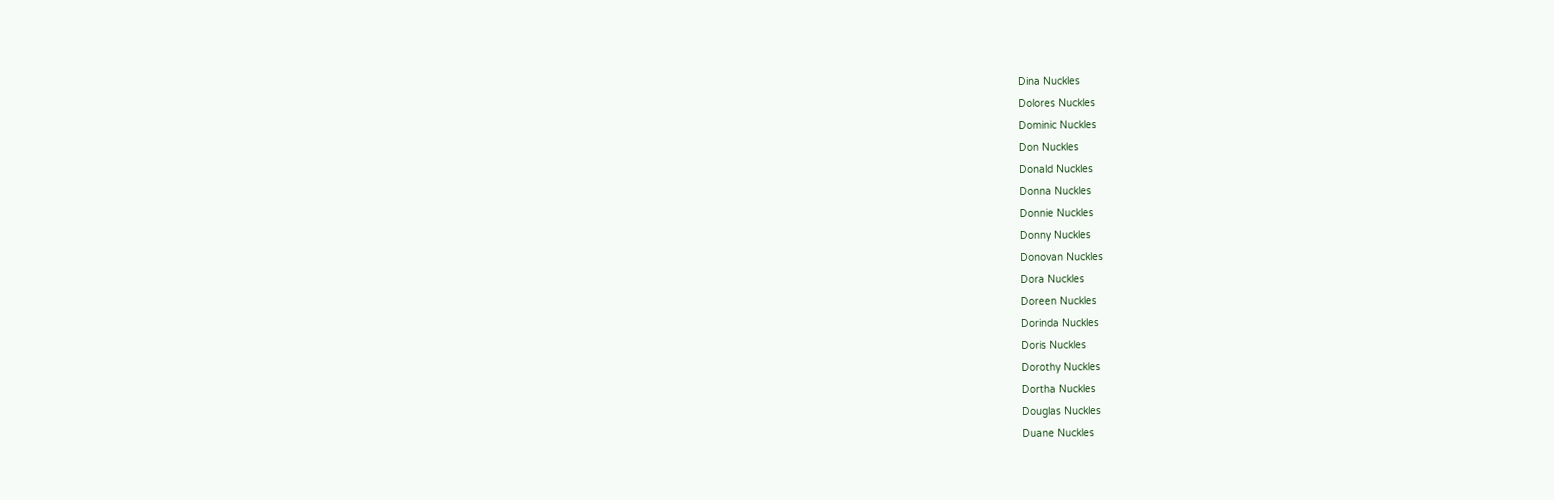Dina Nuckles
Dolores Nuckles
Dominic Nuckles
Don Nuckles
Donald Nuckles
Donna Nuckles
Donnie Nuckles
Donny Nuckles
Donovan Nuckles
Dora Nuckles
Doreen Nuckles
Dorinda Nuckles
Doris Nuckles
Dorothy Nuckles
Dortha Nuckles
Douglas Nuckles
Duane Nuckles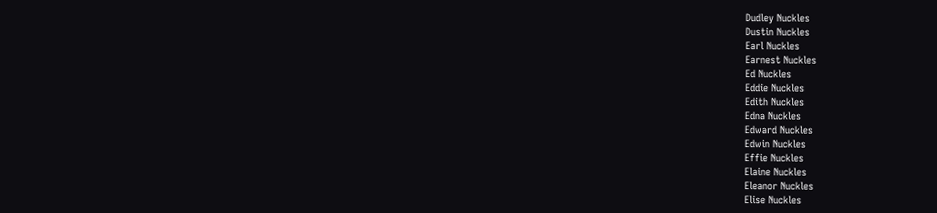Dudley Nuckles
Dustin Nuckles
Earl Nuckles
Earnest Nuckles
Ed Nuckles
Eddie Nuckles
Edith Nuckles
Edna Nuckles
Edward Nuckles
Edwin Nuckles
Effie Nuckles
Elaine Nuckles
Eleanor Nuckles
Elise Nuckles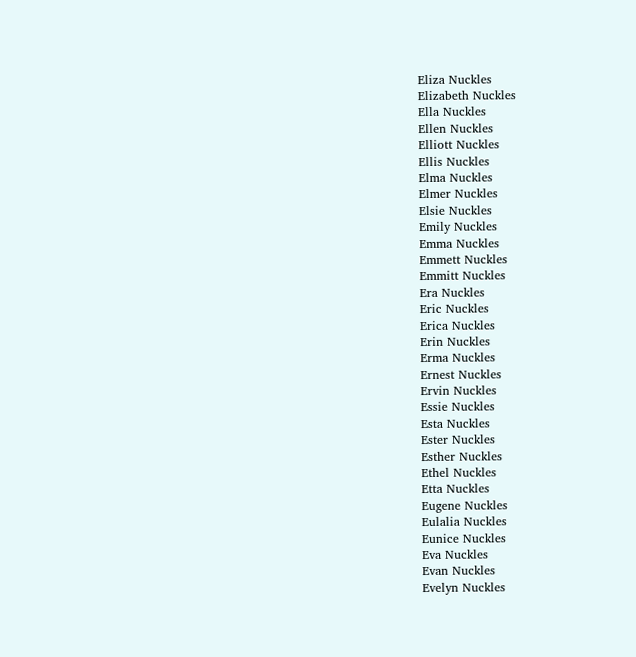Eliza Nuckles
Elizabeth Nuckles
Ella Nuckles
Ellen Nuckles
Elliott Nuckles
Ellis Nuckles
Elma Nuckles
Elmer Nuckles
Elsie Nuckles
Emily Nuckles
Emma Nuckles
Emmett Nuckles
Emmitt Nuckles
Era Nuckles
Eric Nuckles
Erica Nuckles
Erin Nuckles
Erma Nuckles
Ernest Nuckles
Ervin Nuckles
Essie Nuckles
Esta Nuckles
Ester Nuckles
Esther Nuckles
Ethel Nuckles
Etta Nuckles
Eugene Nuckles
Eulalia Nuckles
Eunice Nuckles
Eva Nuckles
Evan Nuckles
Evelyn Nuckles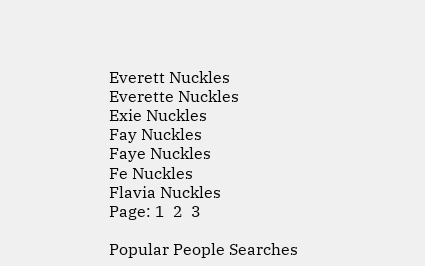Everett Nuckles
Everette Nuckles
Exie Nuckles
Fay Nuckles
Faye Nuckles
Fe Nuckles
Flavia Nuckles
Page: 1  2  3

Popular People Searches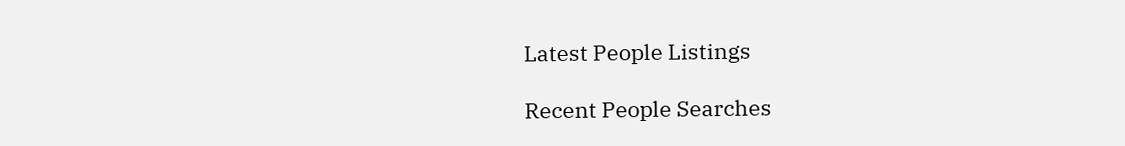Latest People Listings

Recent People Searches